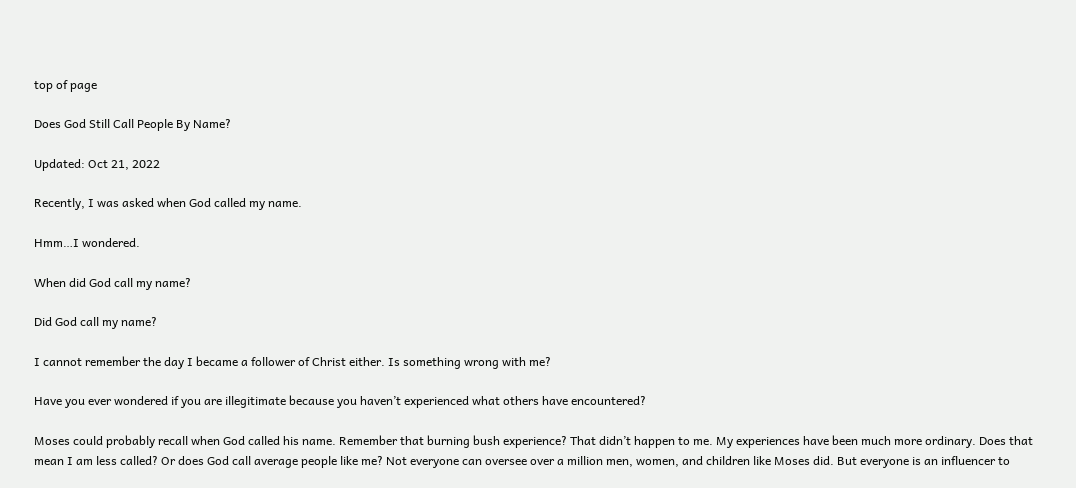top of page

Does God Still Call People By Name?

Updated: Oct 21, 2022

Recently, I was asked when God called my name.

Hmm…I wondered.

When did God call my name?

Did God call my name?

I cannot remember the day I became a follower of Christ either. Is something wrong with me?

Have you ever wondered if you are illegitimate because you haven’t experienced what others have encountered?

Moses could probably recall when God called his name. Remember that burning bush experience? That didn’t happen to me. My experiences have been much more ordinary. Does that mean I am less called? Or does God call average people like me? Not everyone can oversee over a million men, women, and children like Moses did. But everyone is an influencer to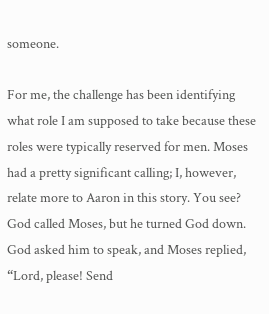someone.

For me, the challenge has been identifying what role I am supposed to take because these roles were typically reserved for men. Moses had a pretty significant calling; I, however, relate more to Aaron in this story. You see? God called Moses, but he turned God down. God asked him to speak, and Moses replied, “Lord, please! Send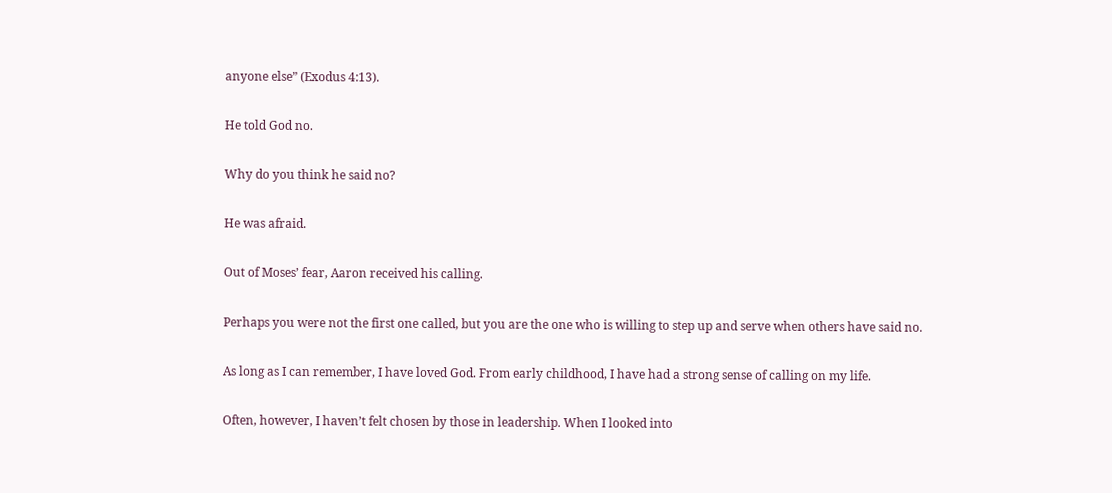anyone else” (Exodus 4:13).

He told God no.

Why do you think he said no?

He was afraid.

Out of Moses’ fear, Aaron received his calling.

Perhaps you were not the first one called, but you are the one who is willing to step up and serve when others have said no.

As long as I can remember, I have loved God. From early childhood, I have had a strong sense of calling on my life.

Often, however, I haven’t felt chosen by those in leadership. When I looked into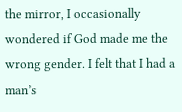the mirror, I occasionally wondered if God made me the wrong gender. I felt that I had a man’s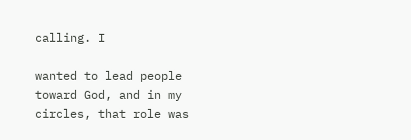calling. I

wanted to lead people toward God, and in my circles, that role was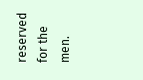reserved for the men.